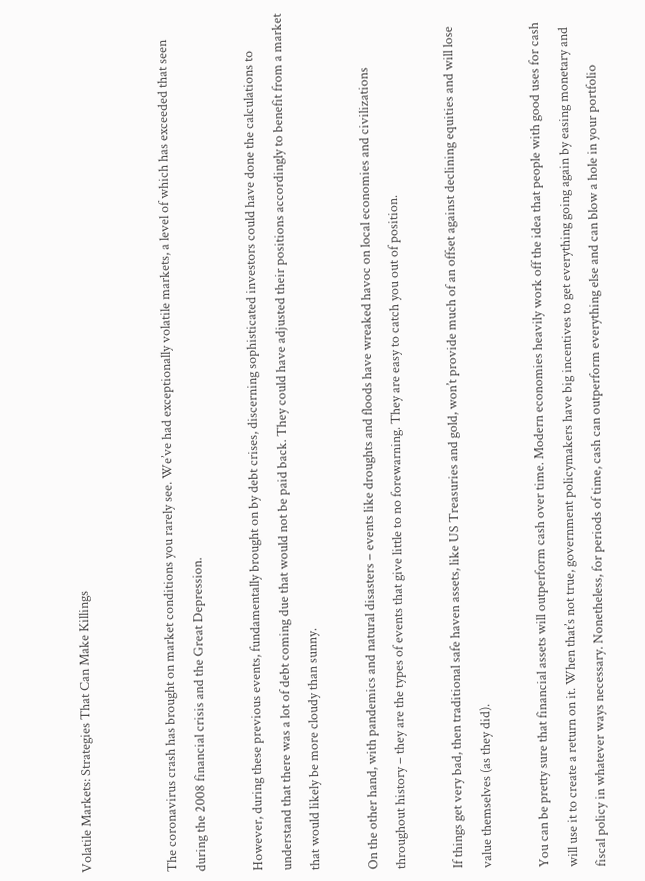Volatile Markets: Strategies That Can Make Killings


The coronavirus crash has brought on market conditions you rarely see. We’ve had exceptionally volatile markets, a level of which has exceeded that seen during the 2008 financial crisis and the Great Depression.

However, during these previous events, fundamentally brought on by debt crises, discerning sophisticated investors could have done the calculations to understand that there was a lot of debt coming due that would not be paid back. They could have adjusted their positions accordingly to benefit from a market that would likely be more cloudy than sunny.

On the other hand, with pandemics and natural disasters – events like droughts and floods have wreaked havoc on local economies and civilizations throughout history – they are the types of events that give little to no forewarning. They are easy to catch you out of position.

If things get very bad, then traditional safe haven assets, like US Treasuries and gold, won’t provide much of an offset against declining equities and will lose value themselves (as they did).

You can be pretty sure that financial assets will outperform cash over time. Modern economies heavily work off the idea that people with good uses for cash will use it to create a return on it. When that’s not true, government policymakers have big incentives to get everything going again by easing monetary and fiscal policy in whatever ways necessary. Nonetheless, for periods of time, cash can outperform everything else and can blow a hole in your portfolio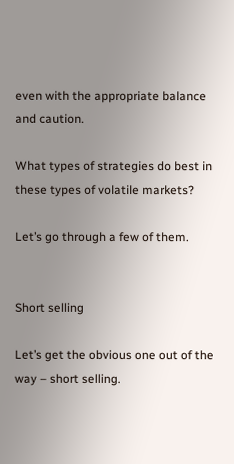even with the appropriate balance and caution.

What types of strategies do best in these types of volatile markets?

Let’s go through a few of them.


Short selling

Let’s get the obvious one out of the way – short selling.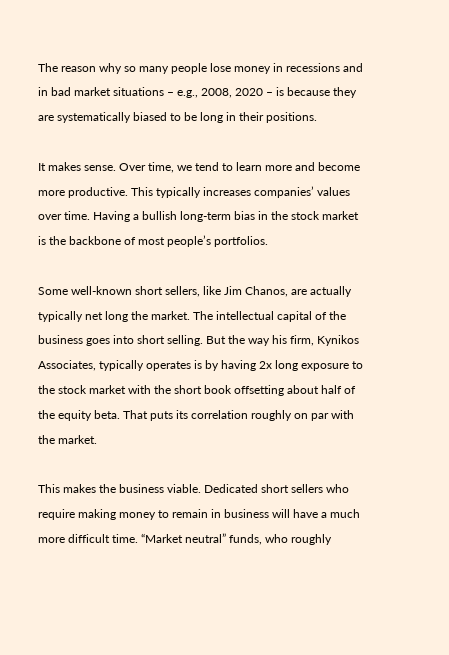The reason why so many people lose money in recessions and in bad market situations – e.g., 2008, 2020 – is because they are systematically biased to be long in their positions.

It makes sense. Over time, we tend to learn more and become more productive. This typically increases companies’ values over time. Having a bullish long-term bias in the stock market is the backbone of most people’s portfolios.

Some well-known short sellers, like Jim Chanos, are actually typically net long the market. The intellectual capital of the business goes into short selling. But the way his firm, Kynikos Associates, typically operates is by having 2x long exposure to the stock market with the short book offsetting about half of the equity beta. That puts its correlation roughly on par with the market.

This makes the business viable. Dedicated short sellers who require making money to remain in business will have a much more difficult time. “Market neutral” funds, who roughly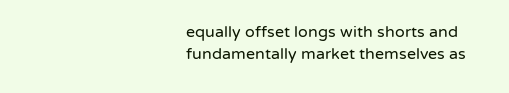equally offset longs with shorts and fundamentally market themselves as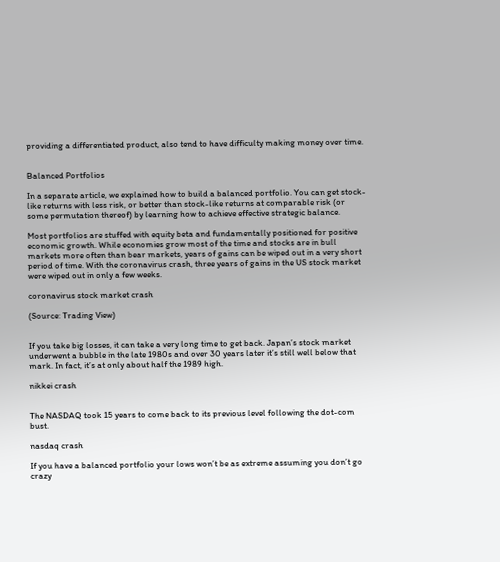providing a differentiated product, also tend to have difficulty making money over time.


Balanced Portfolios

In a separate article, we explained how to build a balanced portfolio. You can get stock-like returns with less risk, or better than stock-like returns at comparable risk (or some permutation thereof) by learning how to achieve effective strategic balance.

Most portfolios are stuffed with equity beta and fundamentally positioned for positive economic growth. While economies grow most of the time and stocks are in bull markets more often than bear markets, years of gains can be wiped out in a very short period of time. With the coronavirus crash, three years of gains in the US stock market were wiped out in only a few weeks.

coronavirus stock market crash

(Source: Trading View)


If you take big losses, it can take a very long time to get back. Japan’s stock market underwent a bubble in the late 1980s and over 30 years later it’s still well below that mark. In fact, it’s at only about half the 1989 high.

nikkei crash


The NASDAQ took 15 years to come back to its previous level following the dot-com bust.

nasdaq crash

If you have a balanced portfolio your lows won’t be as extreme assuming you don’t go crazy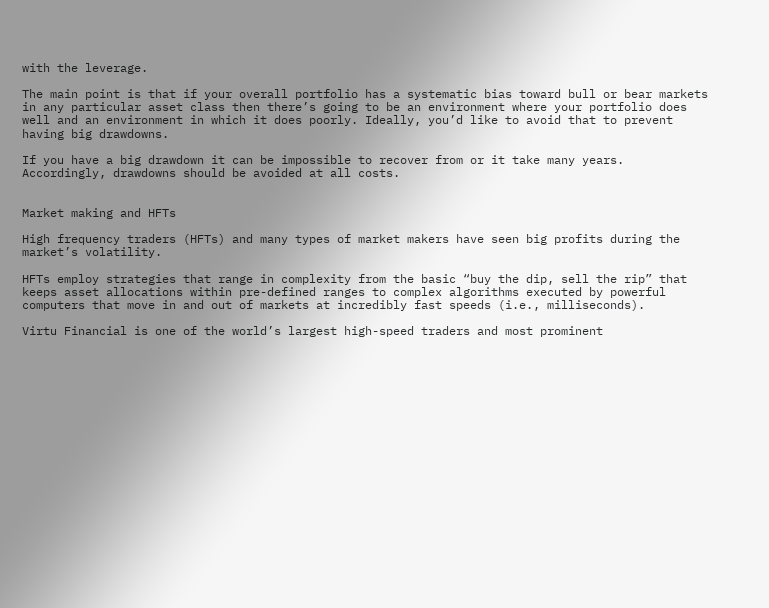with the leverage.

The main point is that if your overall portfolio has a systematic bias toward bull or bear markets in any particular asset class then there’s going to be an environment where your portfolio does well and an environment in which it does poorly. Ideally, you’d like to avoid that to prevent having big drawdowns.

If you have a big drawdown it can be impossible to recover from or it take many years. Accordingly, drawdowns should be avoided at all costs.


Market making and HFTs

High frequency traders (HFTs) and many types of market makers have seen big profits during the market’s volatility.

HFTs employ strategies that range in complexity from the basic “buy the dip, sell the rip” that keeps asset allocations within pre-defined ranges to complex algorithms executed by powerful computers that move in and out of markets at incredibly fast speeds (i.e., milliseconds).

Virtu Financial is one of the world’s largest high-speed traders and most prominent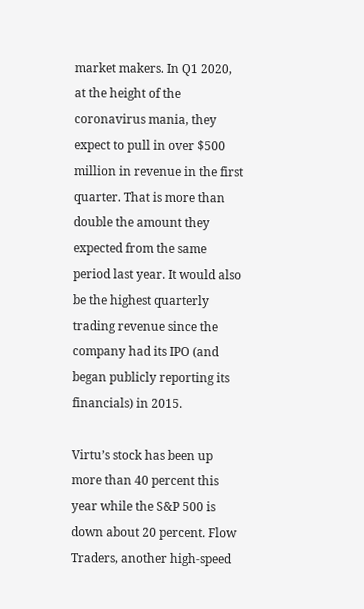market makers. In Q1 2020, at the height of the coronavirus mania, they expect to pull in over $500 million in revenue in the first quarter. That is more than double the amount they expected from the same period last year. It would also be the highest quarterly trading revenue since the company had its IPO (and began publicly reporting its financials) in 2015.

Virtu’s stock has been up more than 40 percent this year while the S&P 500 is down about 20 percent. Flow Traders, another high-speed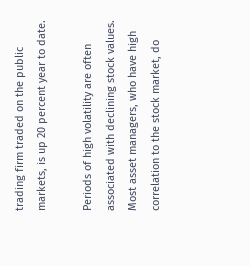trading firm traded on the public markets, is up 20 percent year to date.

Periods of high volatility are often associated with declining stock values. Most asset managers, who have high correlation to the stock market, do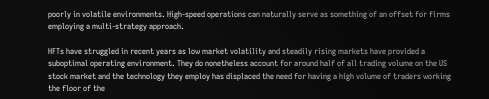poorly in volatile environments. High-speed operations can naturally serve as something of an offset for firms employing a multi-strategy approach.

HFTs have struggled in recent years as low market volatility and steadily rising markets have provided a suboptimal operating environment. They do nonetheless account for around half of all trading volume on the US stock market and the technology they employ has displaced the need for having a high volume of traders working the floor of the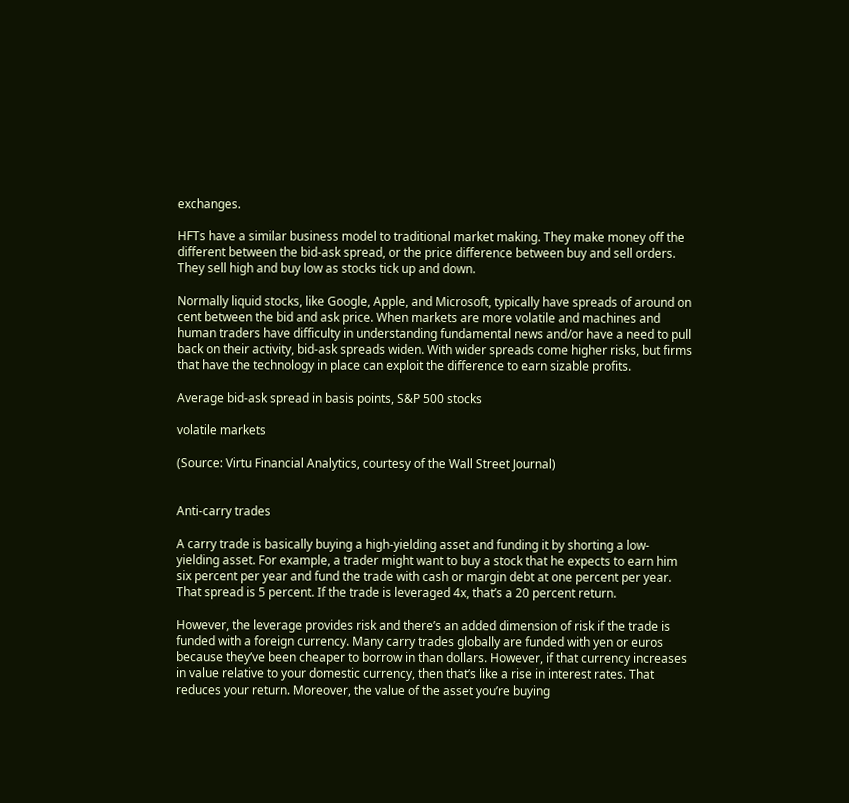exchanges.

HFTs have a similar business model to traditional market making. They make money off the different between the bid-ask spread, or the price difference between buy and sell orders. They sell high and buy low as stocks tick up and down.

Normally liquid stocks, like Google, Apple, and Microsoft, typically have spreads of around on cent between the bid and ask price. When markets are more volatile and machines and human traders have difficulty in understanding fundamental news and/or have a need to pull back on their activity, bid-ask spreads widen. With wider spreads come higher risks, but firms that have the technology in place can exploit the difference to earn sizable profits.

Average bid-ask spread in basis points, S&P 500 stocks

volatile markets

(Source: Virtu Financial Analytics, courtesy of the Wall Street Journal)


Anti-carry trades

A carry trade is basically buying a high-yielding asset and funding it by shorting a low-yielding asset. For example, a trader might want to buy a stock that he expects to earn him six percent per year and fund the trade with cash or margin debt at one percent per year. That spread is 5 percent. If the trade is leveraged 4x, that’s a 20 percent return.

However, the leverage provides risk and there’s an added dimension of risk if the trade is funded with a foreign currency. Many carry trades globally are funded with yen or euros because they’ve been cheaper to borrow in than dollars. However, if that currency increases in value relative to your domestic currency, then that’s like a rise in interest rates. That reduces your return. Moreover, the value of the asset you’re buying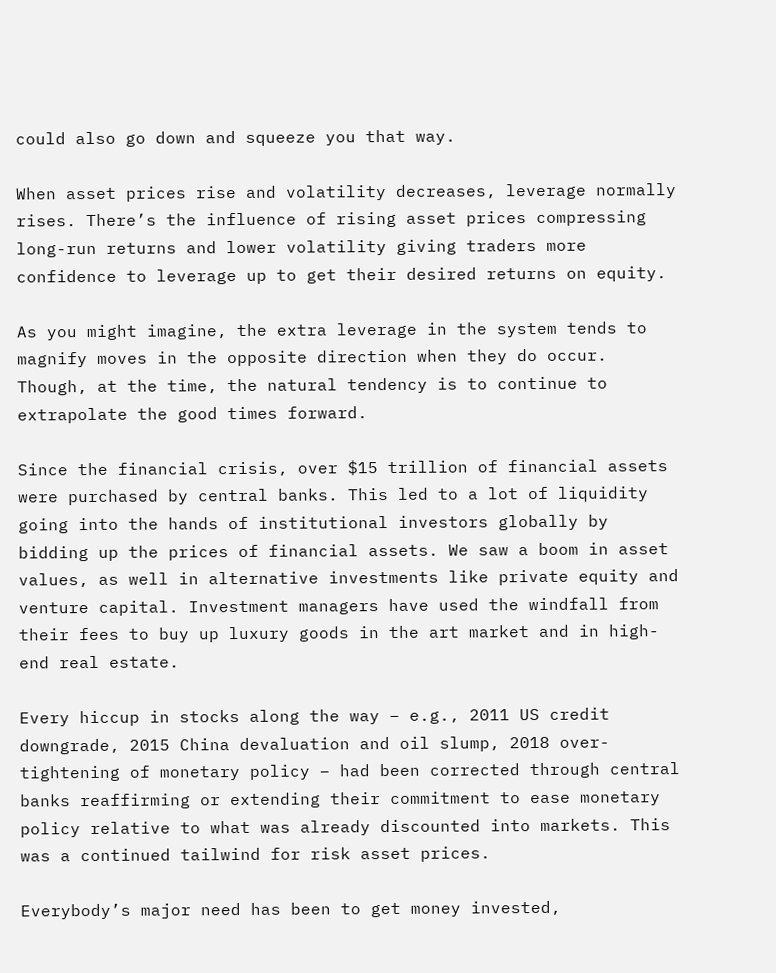could also go down and squeeze you that way.

When asset prices rise and volatility decreases, leverage normally rises. There’s the influence of rising asset prices compressing long-run returns and lower volatility giving traders more confidence to leverage up to get their desired returns on equity.

As you might imagine, the extra leverage in the system tends to magnify moves in the opposite direction when they do occur. Though, at the time, the natural tendency is to continue to extrapolate the good times forward.

Since the financial crisis, over $15 trillion of financial assets were purchased by central banks. This led to a lot of liquidity going into the hands of institutional investors globally by bidding up the prices of financial assets. We saw a boom in asset values, as well in alternative investments like private equity and venture capital. Investment managers have used the windfall from their fees to buy up luxury goods in the art market and in high-end real estate.

Every hiccup in stocks along the way – e.g., 2011 US credit downgrade, 2015 China devaluation and oil slump, 2018 over-tightening of monetary policy – had been corrected through central banks reaffirming or extending their commitment to ease monetary policy relative to what was already discounted into markets. This was a continued tailwind for risk asset prices.

Everybody’s major need has been to get money invested,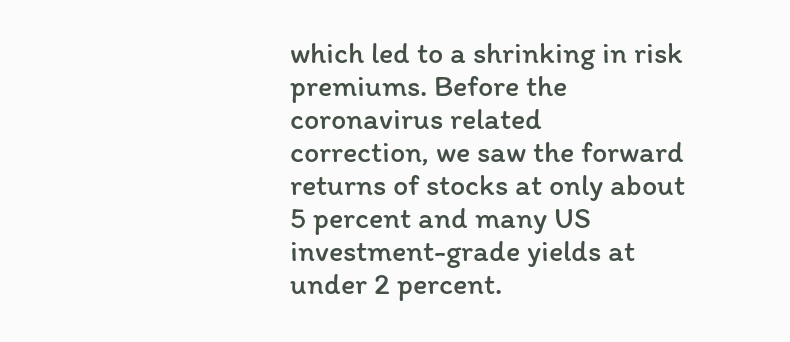which led to a shrinking in risk premiums. Before the coronavirus related correction, we saw the forward returns of stocks at only about 5 percent and many US investment-grade yields at under 2 percent.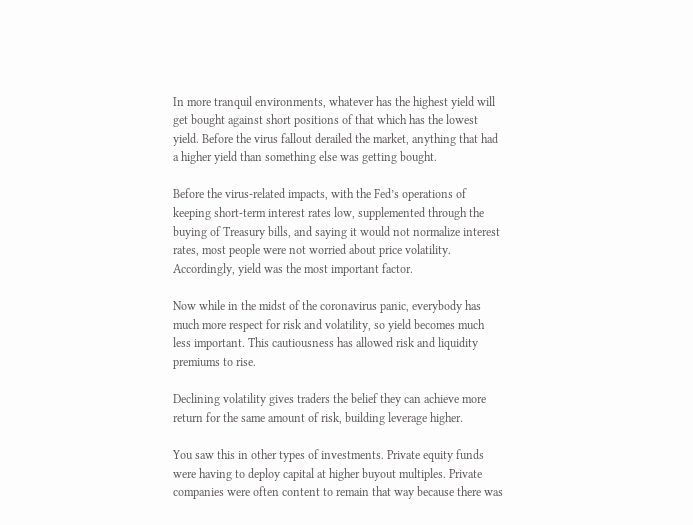In more tranquil environments, whatever has the highest yield will get bought against short positions of that which has the lowest yield. Before the virus fallout derailed the market, anything that had a higher yield than something else was getting bought.

Before the virus-related impacts, with the Fed’s operations of keeping short-term interest rates low, supplemented through the buying of Treasury bills, and saying it would not normalize interest rates, most people were not worried about price volatility. Accordingly, yield was the most important factor.

Now while in the midst of the coronavirus panic, everybody has much more respect for risk and volatility, so yield becomes much less important. This cautiousness has allowed risk and liquidity premiums to rise.

Declining volatility gives traders the belief they can achieve more return for the same amount of risk, building leverage higher.

You saw this in other types of investments. Private equity funds were having to deploy capital at higher buyout multiples. Private companies were often content to remain that way because there was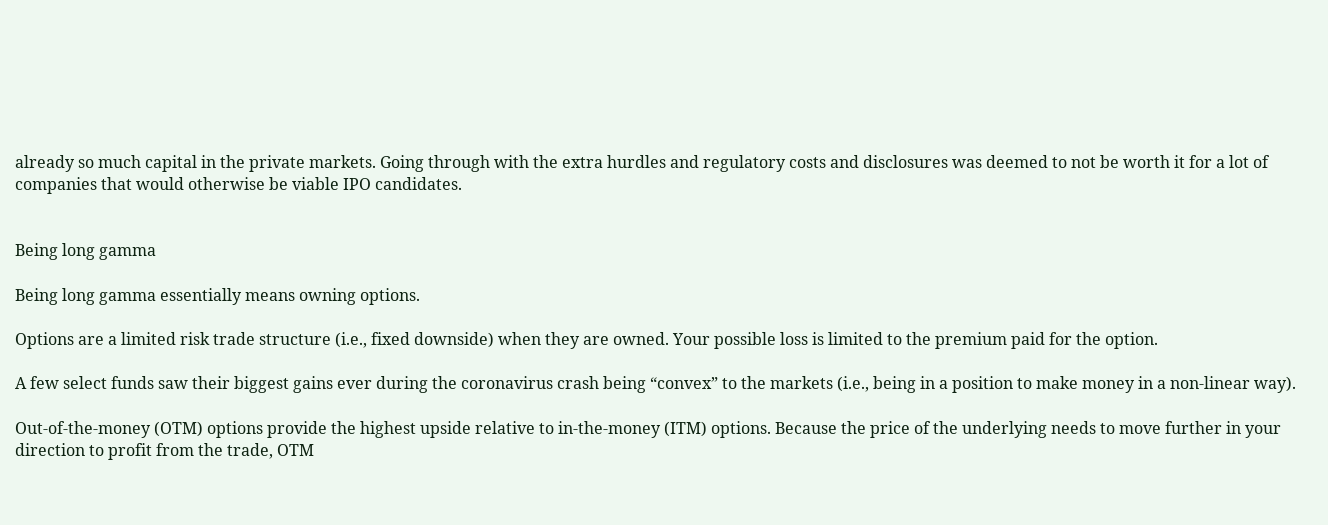already so much capital in the private markets. Going through with the extra hurdles and regulatory costs and disclosures was deemed to not be worth it for a lot of companies that would otherwise be viable IPO candidates.


Being long gamma

Being long gamma essentially means owning options.

Options are a limited risk trade structure (i.e., fixed downside) when they are owned. Your possible loss is limited to the premium paid for the option.

A few select funds saw their biggest gains ever during the coronavirus crash being “convex” to the markets (i.e., being in a position to make money in a non-linear way).

Out-of-the-money (OTM) options provide the highest upside relative to in-the-money (ITM) options. Because the price of the underlying needs to move further in your direction to profit from the trade, OTM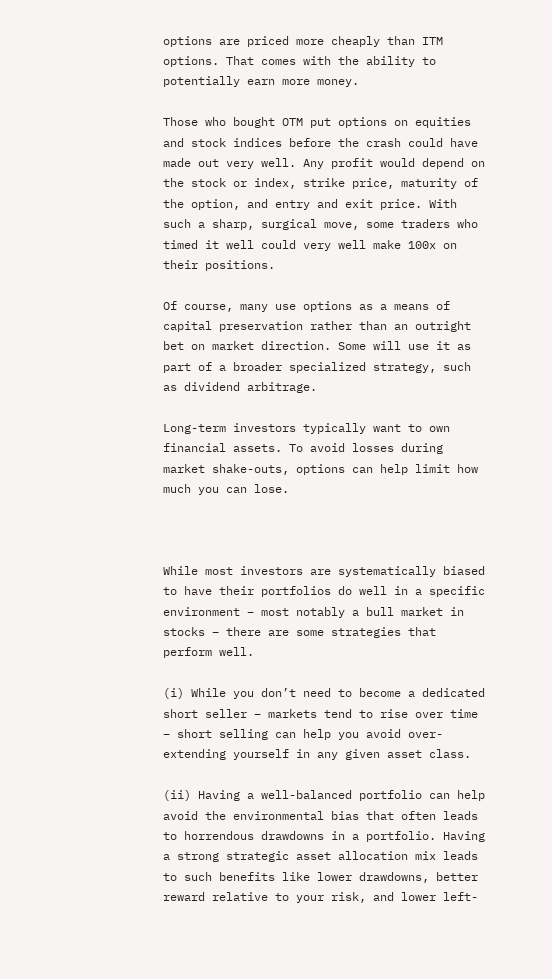options are priced more cheaply than ITM options. That comes with the ability to potentially earn more money.

Those who bought OTM put options on equities and stock indices before the crash could have made out very well. Any profit would depend on the stock or index, strike price, maturity of the option, and entry and exit price. With such a sharp, surgical move, some traders who timed it well could very well make 100x on their positions.

Of course, many use options as a means of capital preservation rather than an outright bet on market direction. Some will use it as part of a broader specialized strategy, such as dividend arbitrage.

Long-term investors typically want to own financial assets. To avoid losses during market shake-outs, options can help limit how much you can lose.



While most investors are systematically biased to have their portfolios do well in a specific environment – most notably a bull market in stocks – there are some strategies that perform well.

(i) While you don’t need to become a dedicated short seller – markets tend to rise over time – short selling can help you avoid over-extending yourself in any given asset class.

(ii) Having a well-balanced portfolio can help avoid the environmental bias that often leads to horrendous drawdowns in a portfolio. Having a strong strategic asset allocation mix leads to such benefits like lower drawdowns, better reward relative to your risk, and lower left-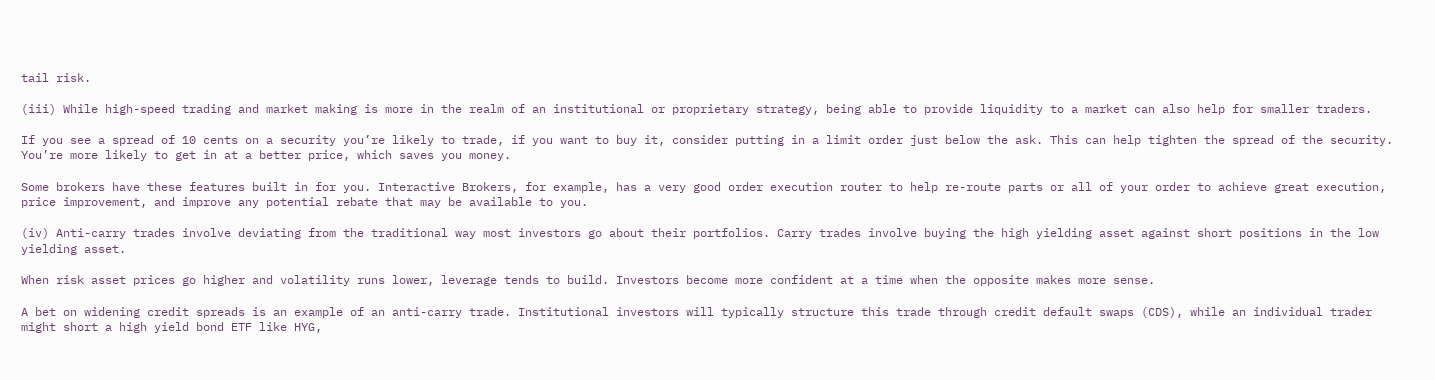tail risk.

(iii) While high-speed trading and market making is more in the realm of an institutional or proprietary strategy, being able to provide liquidity to a market can also help for smaller traders.

If you see a spread of 10 cents on a security you’re likely to trade, if you want to buy it, consider putting in a limit order just below the ask. This can help tighten the spread of the security. You’re more likely to get in at a better price, which saves you money.

Some brokers have these features built in for you. Interactive Brokers, for example, has a very good order execution router to help re-route parts or all of your order to achieve great execution, price improvement, and improve any potential rebate that may be available to you.

(iv) Anti-carry trades involve deviating from the traditional way most investors go about their portfolios. Carry trades involve buying the high yielding asset against short positions in the low yielding asset.

When risk asset prices go higher and volatility runs lower, leverage tends to build. Investors become more confident at a time when the opposite makes more sense.

A bet on widening credit spreads is an example of an anti-carry trade. Institutional investors will typically structure this trade through credit default swaps (CDS), while an individual trader might short a high yield bond ETF like HYG,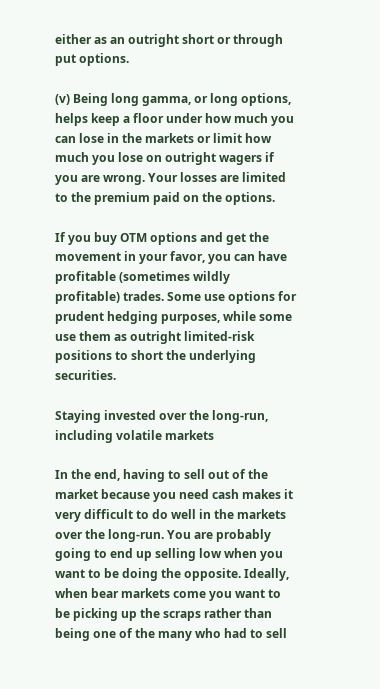either as an outright short or through put options.

(v) Being long gamma, or long options, helps keep a floor under how much you can lose in the markets or limit how much you lose on outright wagers if you are wrong. Your losses are limited to the premium paid on the options.

If you buy OTM options and get the movement in your favor, you can have profitable (sometimes wildly profitable) trades. Some use options for prudent hedging purposes, while some use them as outright limited-risk positions to short the underlying securities.

Staying invested over the long-run, including volatile markets

In the end, having to sell out of the market because you need cash makes it very difficult to do well in the markets over the long-run. You are probably going to end up selling low when you want to be doing the opposite. Ideally, when bear markets come you want to be picking up the scraps rather than being one of the many who had to sell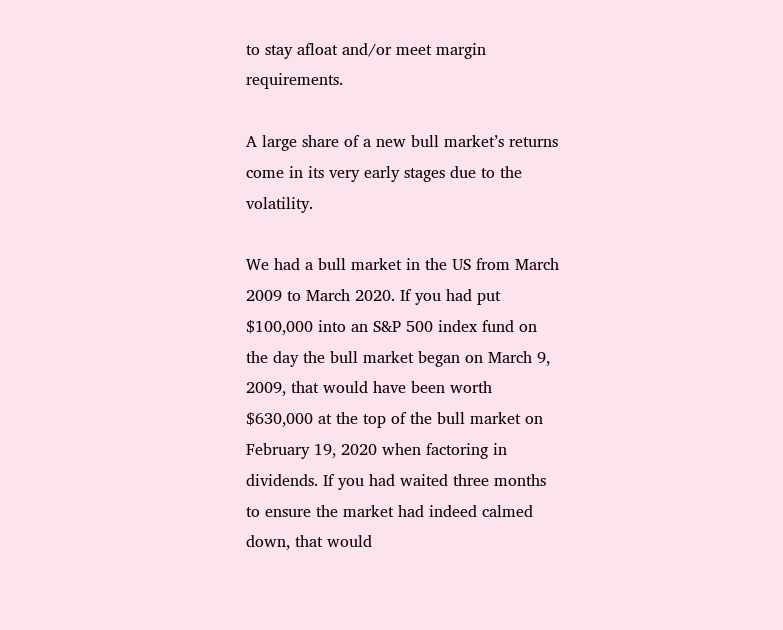to stay afloat and/or meet margin requirements.

A large share of a new bull market’s returns come in its very early stages due to the volatility.

We had a bull market in the US from March 2009 to March 2020. If you had put $100,000 into an S&P 500 index fund on the day the bull market began on March 9, 2009, that would have been worth $630,000 at the top of the bull market on February 19, 2020 when factoring in dividends. If you had waited three months to ensure the market had indeed calmed down, that would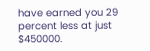have earned you 29 percent less at just $450000.